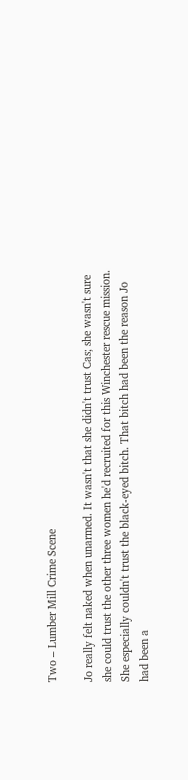Two – Lumber Mill Crime Scene

Jo really felt naked when unarmed. It wasn't that she didn't trust Cas; she wasn't sure she could trust the other three women he'd recruited for this Winchester rescue mission. She especially couldn't trust the black-eyed bitch. That bitch had been the reason Jo had been a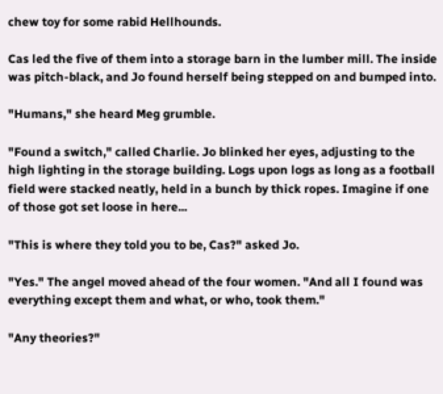chew toy for some rabid Hellhounds.

Cas led the five of them into a storage barn in the lumber mill. The inside was pitch-black, and Jo found herself being stepped on and bumped into.

"Humans," she heard Meg grumble.

"Found a switch," called Charlie. Jo blinked her eyes, adjusting to the high lighting in the storage building. Logs upon logs as long as a football field were stacked neatly, held in a bunch by thick ropes. Imagine if one of those got set loose in here...

"This is where they told you to be, Cas?" asked Jo.

"Yes." The angel moved ahead of the four women. "And all I found was everything except them and what, or who, took them."

"Any theories?"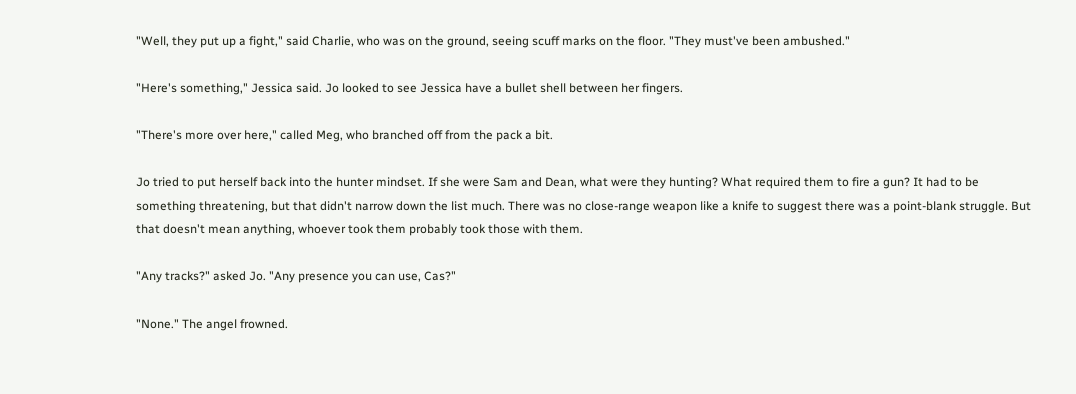"Well, they put up a fight," said Charlie, who was on the ground, seeing scuff marks on the floor. "They must've been ambushed."

"Here's something," Jessica said. Jo looked to see Jessica have a bullet shell between her fingers.

"There's more over here," called Meg, who branched off from the pack a bit.

Jo tried to put herself back into the hunter mindset. If she were Sam and Dean, what were they hunting? What required them to fire a gun? It had to be something threatening, but that didn't narrow down the list much. There was no close-range weapon like a knife to suggest there was a point-blank struggle. But that doesn't mean anything, whoever took them probably took those with them.

"Any tracks?" asked Jo. "Any presence you can use, Cas?"

"None." The angel frowned.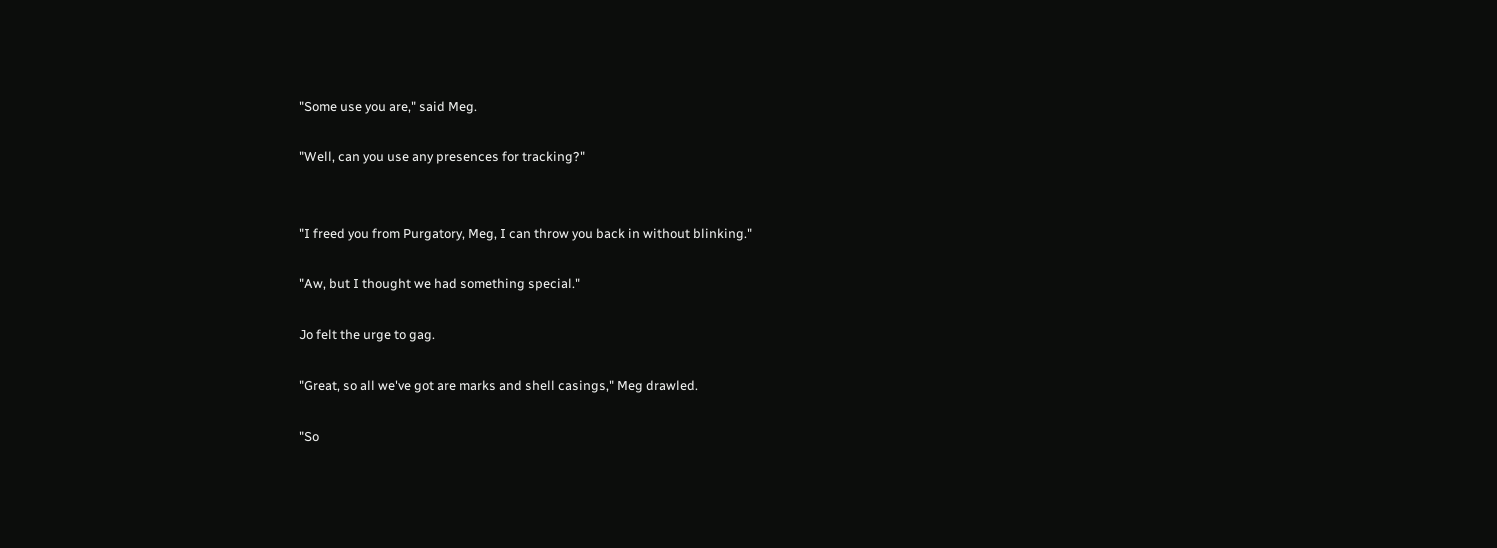"Some use you are," said Meg.

"Well, can you use any presences for tracking?"


"I freed you from Purgatory, Meg, I can throw you back in without blinking."

"Aw, but I thought we had something special."

Jo felt the urge to gag.

"Great, so all we've got are marks and shell casings," Meg drawled.

"So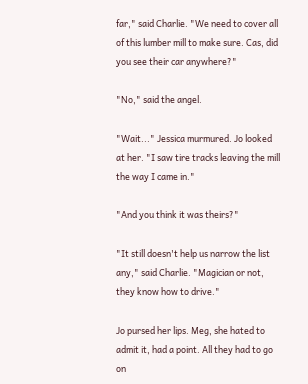far," said Charlie. "We need to cover all of this lumber mill to make sure. Cas, did you see their car anywhere?"

"No," said the angel.

"Wait..." Jessica murmured. Jo looked at her. "I saw tire tracks leaving the mill the way I came in."

"And you think it was theirs?"

"It still doesn't help us narrow the list any," said Charlie. "Magician or not, they know how to drive."

Jo pursed her lips. Meg, she hated to admit it, had a point. All they had to go on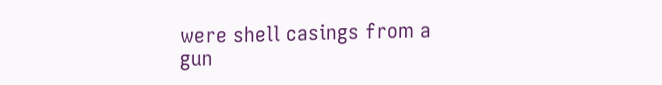were shell casings from a gun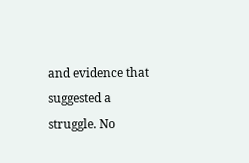and evidence that suggested a struggle. No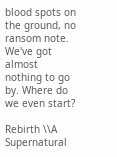blood spots on the ground, no ransom note. We've got almost nothing to go by. Where do we even start?

Rebirth \\A Supernatural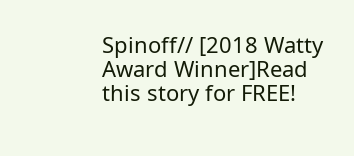Spinoff// [2018 Watty Award Winner]Read this story for FREE!